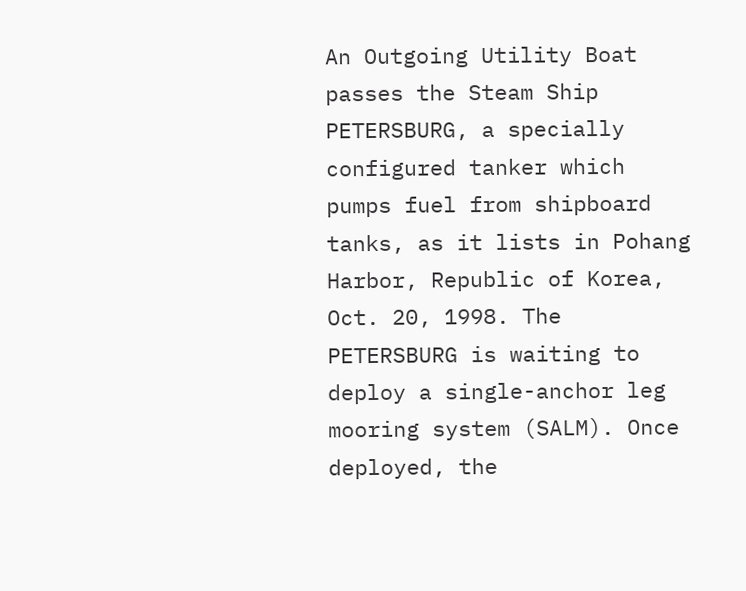An Outgoing Utility Boat passes the Steam Ship PETERSBURG, a specially configured tanker which pumps fuel from shipboard tanks, as it lists in Pohang Harbor, Republic of Korea, Oct. 20, 1998. The PETERSBURG is waiting to deploy a single-anchor leg mooring system (SALM). Once deployed, the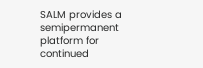SALM provides a semipermanent platform for continued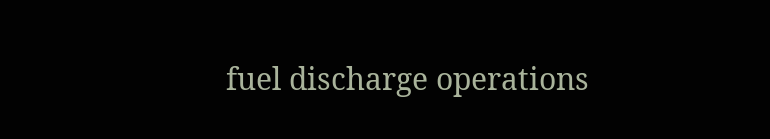fuel discharge operations